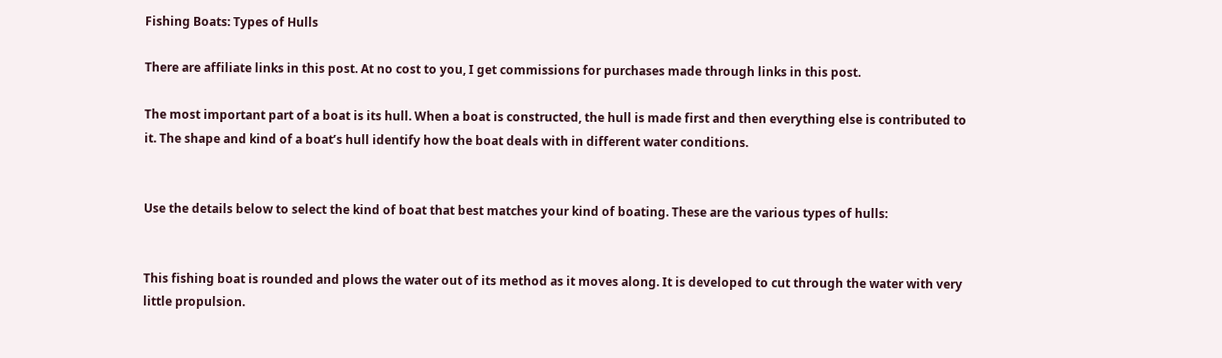Fishing Boats: Types of Hulls

There are affiliate links in this post. At no cost to you, I get commissions for purchases made through links in this post.

The most important part of a boat is its hull. When a boat is constructed, the hull is made first and then everything else is contributed to it. The shape and kind of a boat’s hull identify how the boat deals with in different water conditions.


Use the details below to select the kind of boat that best matches your kind of boating. These are the various types of hulls:


This fishing boat is rounded and plows the water out of its method as it moves along. It is developed to cut through the water with very little propulsion.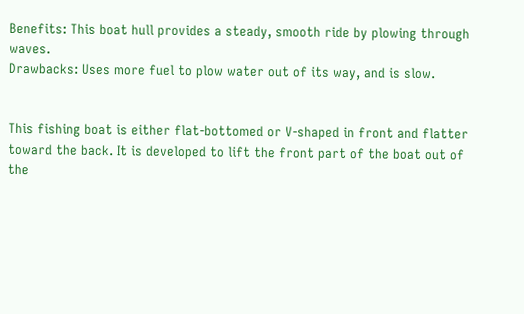Benefits: This boat hull provides a steady, smooth ride by plowing through waves.
Drawbacks: Uses more fuel to plow water out of its way, and is slow.


This fishing boat is either flat-bottomed or V-shaped in front and flatter toward the back. It is developed to lift the front part of the boat out of the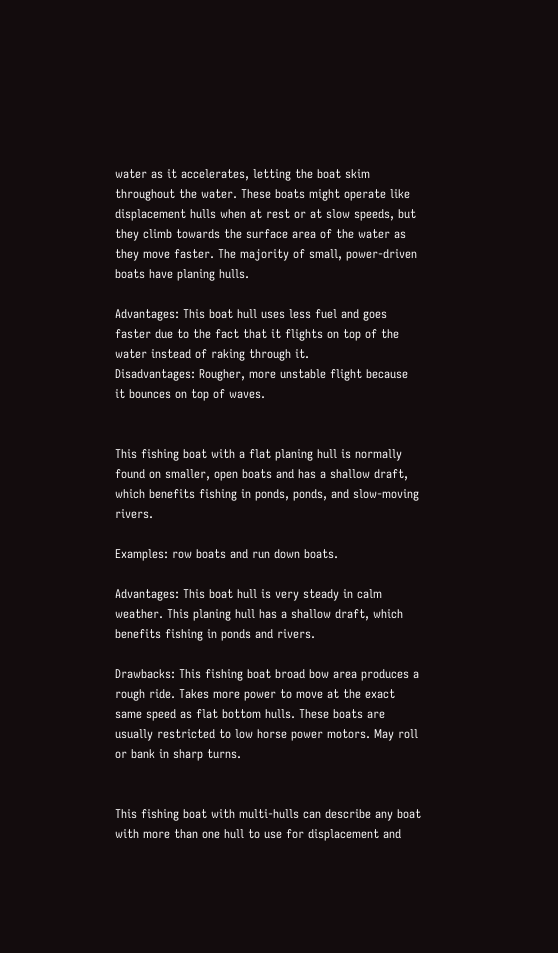water as it accelerates, letting the boat skim throughout the water. These boats might operate like displacement hulls when at rest or at slow speeds, but they climb towards the surface area of the water as they move faster. The majority of small, power-driven boats have planing hulls.

Advantages: This boat hull uses less fuel and goes faster due to the fact that it flights on top of the water instead of raking through it.
Disadvantages: Rougher, more unstable flight because it bounces on top of waves.


This fishing boat with a flat planing hull is normally found on smaller, open boats and has a shallow draft, which benefits fishing in ponds, ponds, and slow-moving rivers.

Examples: row boats and run down boats.

Advantages: This boat hull is very steady in calm weather. This planing hull has a shallow draft, which benefits fishing in ponds and rivers.

Drawbacks: This fishing boat broad bow area produces a rough ride. Takes more power to move at the exact same speed as flat bottom hulls. These boats are usually restricted to low horse power motors. May roll or bank in sharp turns.


This fishing boat with multi-hulls can describe any boat with more than one hull to use for displacement and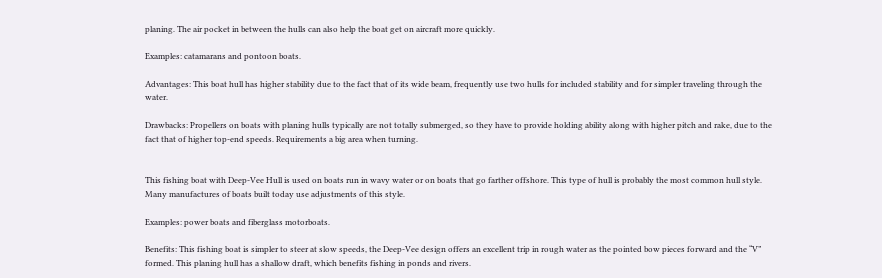planing. The air pocket in between the hulls can also help the boat get on aircraft more quickly.

Examples: catamarans and pontoon boats.

Advantages: This boat hull has higher stability due to the fact that of its wide beam, frequently use two hulls for included stability and for simpler traveling through the water.

Drawbacks: Propellers on boats with planing hulls typically are not totally submerged, so they have to provide holding ability along with higher pitch and rake, due to the fact that of higher top-end speeds. Requirements a big area when turning.


This fishing boat with Deep-Vee Hull is used on boats run in wavy water or on boats that go farther offshore. This type of hull is probably the most common hull style. Many manufactures of boats built today use adjustments of this style.

Examples: power boats and fiberglass motorboats.

Benefits: This fishing boat is simpler to steer at slow speeds, the Deep-Vee design offers an excellent trip in rough water as the pointed bow pieces forward and the “V” formed. This planing hull has a shallow draft, which benefits fishing in ponds and rivers.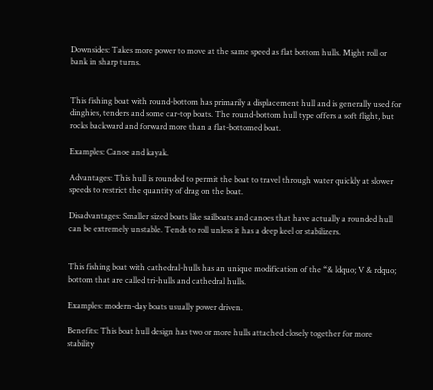Downsides: Takes more power to move at the same speed as flat bottom hulls. Might roll or bank in sharp turns.


This fishing boat with round-bottom has primarily a displacement hull and is generally used for dinghies, tenders and some car-top boats. The round-bottom hull type offers a soft flight, but rocks backward and forward more than a flat-bottomed boat.

Examples: Canoe and kayak.

Advantages: This hull is rounded to permit the boat to travel through water quickly at slower speeds to restrict the quantity of drag on the boat.

Disadvantages: Smaller sized boats like sailboats and canoes that have actually a rounded hull can be extremely unstable. Tends to roll unless it has a deep keel or stabilizers.


This fishing boat with cathedral-hulls has an unique modification of the “& ldquo; V & rdquo; bottom that are called tri-hulls and cathedral hulls.

Examples: modern-day boats usually power driven.

Benefits: This boat hull design has two or more hulls attached closely together for more stability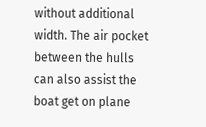without additional width. The air pocket between the hulls can also assist the boat get on plane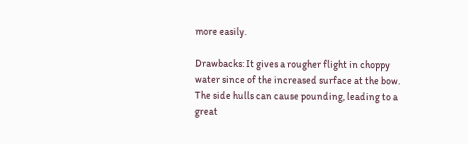more easily.

Drawbacks: It gives a rougher flight in choppy water since of the increased surface at the bow. The side hulls can cause pounding, leading to a great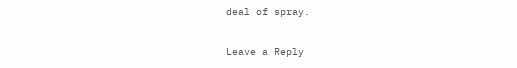deal of spray.

Leave a Reply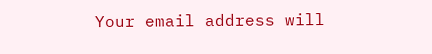Your email address will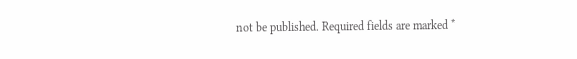not be published. Required fields are marked *